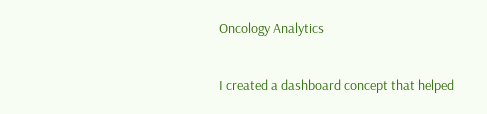Oncology Analytics

I created a dashboard concept that helped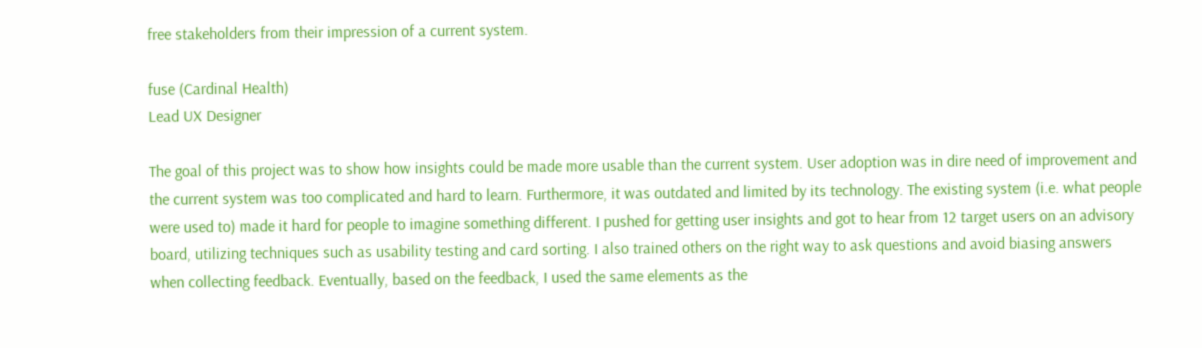free stakeholders from their impression of a current system.

fuse (Cardinal Health)
Lead UX Designer

The goal of this project was to show how insights could be made more usable than the current system. User adoption was in dire need of improvement and the current system was too complicated and hard to learn. Furthermore, it was outdated and limited by its technology. The existing system (i.e. what people were used to) made it hard for people to imagine something different. I pushed for getting user insights and got to hear from 12 target users on an advisory board, utilizing techniques such as usability testing and card sorting. I also trained others on the right way to ask questions and avoid biasing answers when collecting feedback. Eventually, based on the feedback, I used the same elements as the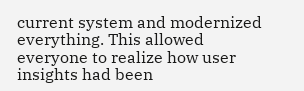current system and modernized everything. This allowed everyone to realize how user insights had been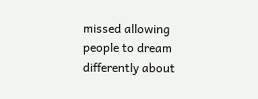missed allowing people to dream differently about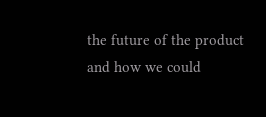the future of the product and how we could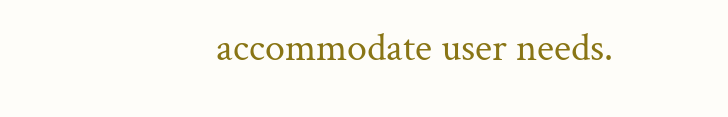accommodate user needs.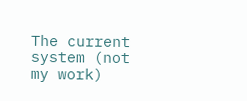The current system (not my work)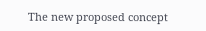The new proposed concept